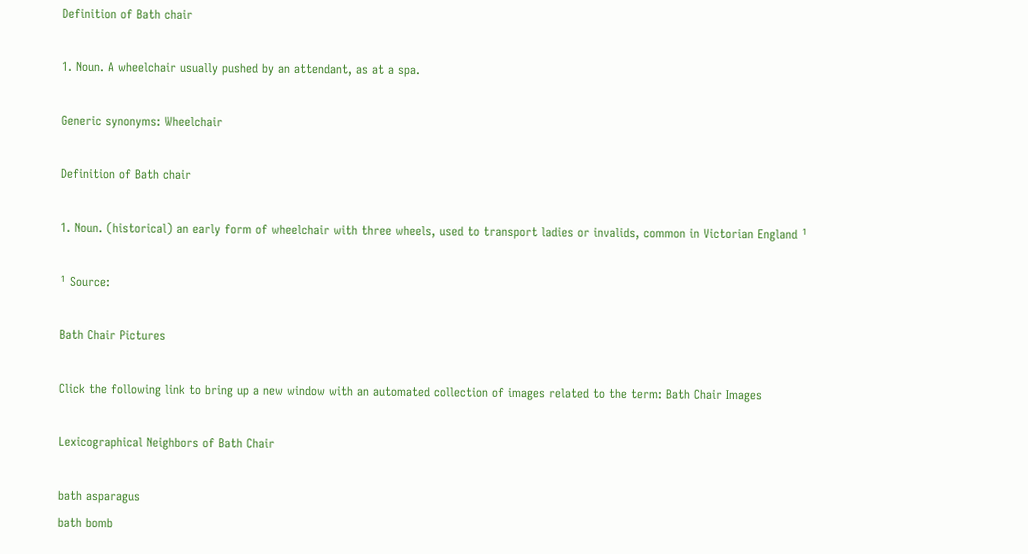Definition of Bath chair

1. Noun. A wheelchair usually pushed by an attendant, as at a spa.

Generic synonyms: Wheelchair

Definition of Bath chair

1. Noun. (historical) an early form of wheelchair with three wheels, used to transport ladies or invalids, common in Victorian England ¹

¹ Source:

Bath Chair Pictures

Click the following link to bring up a new window with an automated collection of images related to the term: Bath Chair Images

Lexicographical Neighbors of Bath Chair

bath asparagus
bath bomb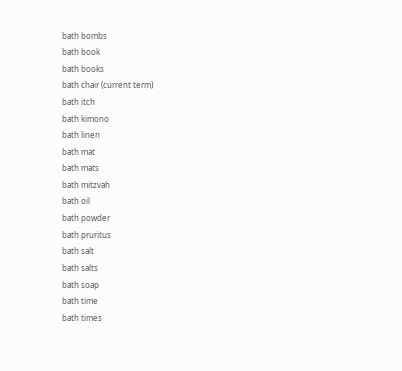bath bombs
bath book
bath books
bath chair (current term)
bath itch
bath kimono
bath linen
bath mat
bath mats
bath mitzvah
bath oil
bath powder
bath pruritus
bath salt
bath salts
bath soap
bath time
bath times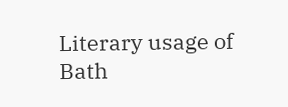Literary usage of Bath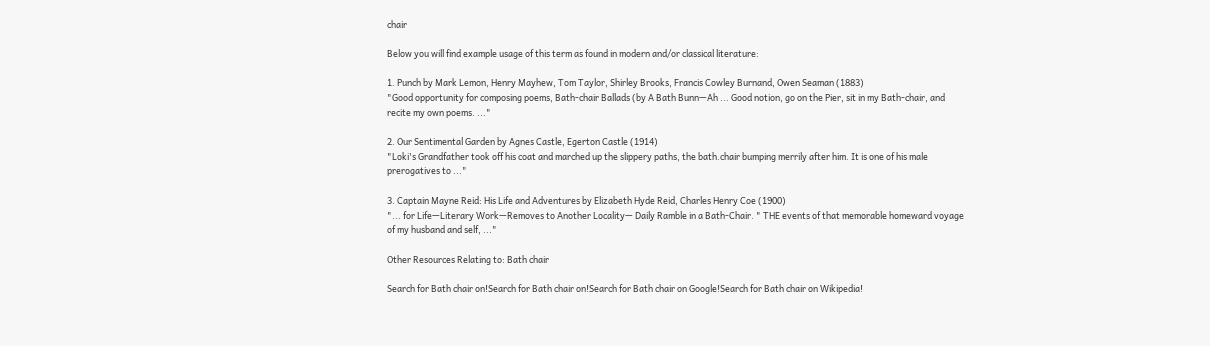chair

Below you will find example usage of this term as found in modern and/or classical literature:

1. Punch by Mark Lemon, Henry Mayhew, Tom Taylor, Shirley Brooks, Francis Cowley Burnand, Owen Seaman (1883)
"Good opportunity for composing poems, Bath-chair Ballads (by A Bath Bunn—Ah ... Good notion, go on the Pier, sit in my Bath-chair, and recite my own poems. ..."

2. Our Sentimental Garden by Agnes Castle, Egerton Castle (1914)
"Loki's Grandfather took off his coat and marched up the slippery paths, the bath.chair bumping merrily after him. It is one of his male prerogatives to ..."

3. Captain Mayne Reid: His Life and Adventures by Elizabeth Hyde Reid, Charles Henry Coe (1900)
"... for Life—Literary Work—Removes to Another Locality— Daily Ramble in a Bath-Chair. " THE events of that memorable homeward voyage of my husband and self, ..."

Other Resources Relating to: Bath chair

Search for Bath chair on!Search for Bath chair on!Search for Bath chair on Google!Search for Bath chair on Wikipedia!